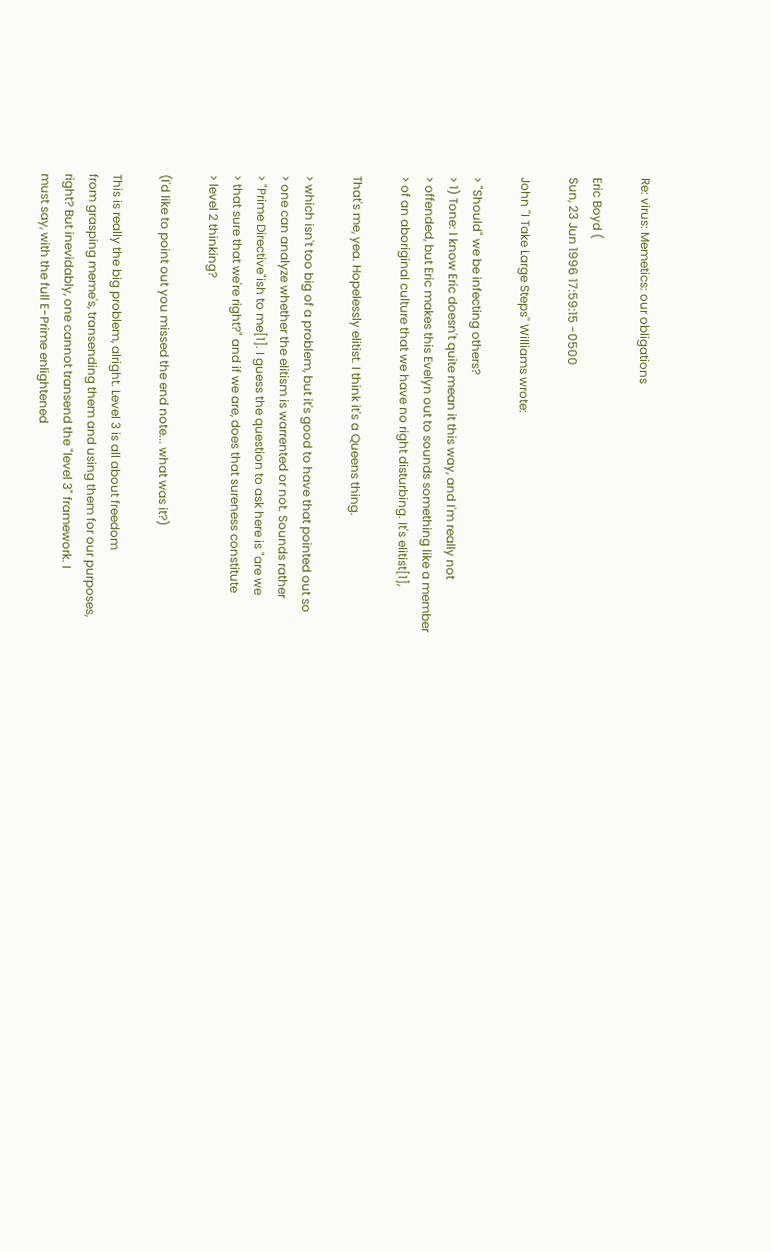Re: virus: Memetics: our obligations

Eric Boyd (
Sun, 23 Jun 1996 17:59:15 -0500

John ''I Take Large Steps'' Williams wrote:

> "Should" we be infecting others?
> 1) Tone: I know Eric doesn't quite mean it this way, and I'm really not
> offended, but Eric makes this Evelyn out to sounds something like a member
> of an aboriginal culture that we have no right disturbing. It's elitist[1],

That's me, yea. Hopelessly elitist. I think it's a Queens thing.

> which isn't too big of a problem, but it's good to have that pointed out so
> one can analyze whether the elitism is warrented or not. Sounds rather
> "Prime Directive"ish to me[1]. I guess the question to ask here is "are we
> that sure that we're right?" and if we are, does that sureness constitute
> level 2 thinking?

(I'd like to point out you missed the end note... what was it?)

This is really the big problem, alright. Level 3 is all about freedom
from grasping meme's, transending them and using them for our purposes,
right? But inevidably, one cannot transend the "level 3" framework. I
must say, with the full E-Prime enlightened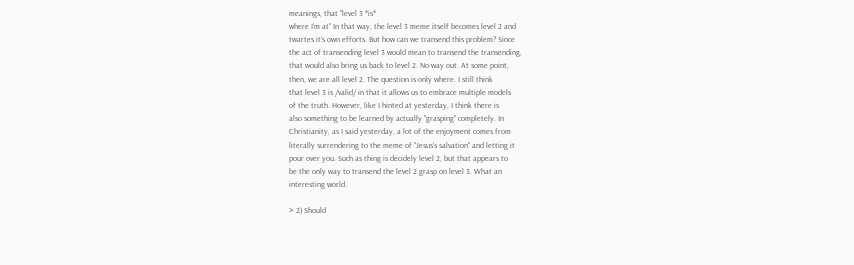meanings, that "level 3 *is*
where I'm at" In that way, the level 3 meme itself becomes level 2 and
twartes it's own efforts. But how can we transend this problem? Since
the act of transending level 3 would mean to transend the transending,
that would also bring us back to level 2. No way out. At some point,
then, we are all level 2. The question is only where. I still think
that level 3 is /valid/ in that it allows us to embrace multiple models
of the truth. However, like I hinted at yesterday, I think there is
also something to be learned by actually "grasping" completely. In
Christianity, as I said yesterday, a lot of the enjoyment comes from
literally surrendering to the meme of "Jesus's salvation" and letting it
pour over you. Such as thing is decidely level 2, but that appears to
be the only way to transend the level 2 grasp on level 3. What an
interesting world.

> 2) Should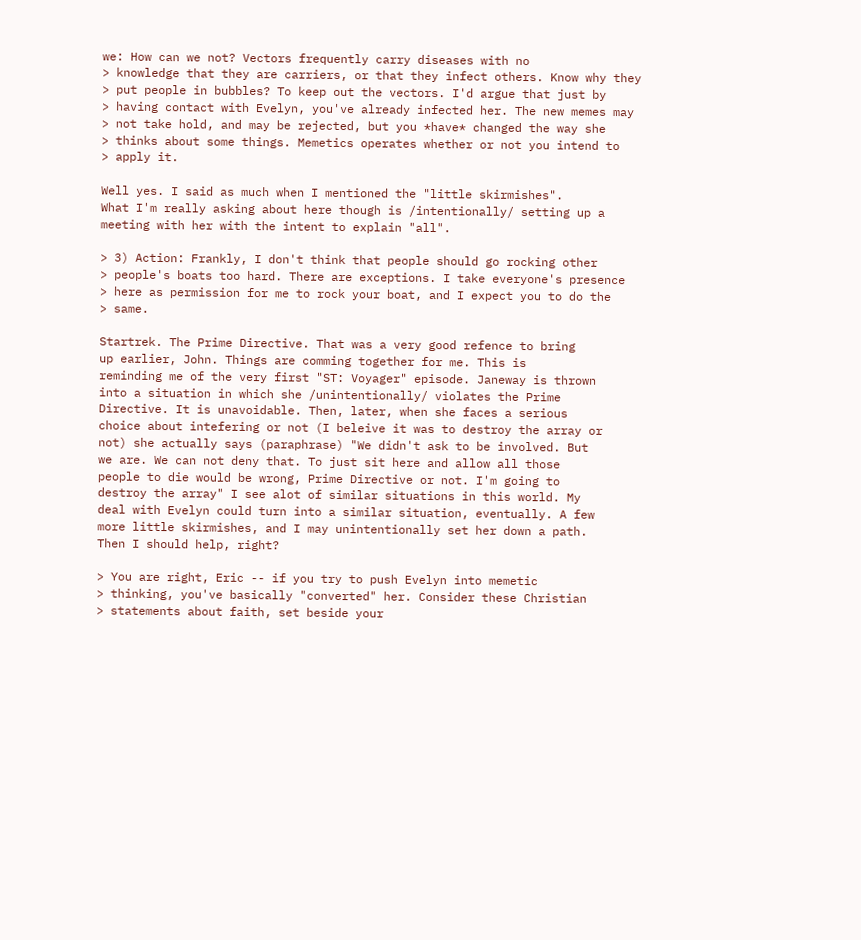we: How can we not? Vectors frequently carry diseases with no
> knowledge that they are carriers, or that they infect others. Know why they
> put people in bubbles? To keep out the vectors. I'd argue that just by
> having contact with Evelyn, you've already infected her. The new memes may
> not take hold, and may be rejected, but you *have* changed the way she
> thinks about some things. Memetics operates whether or not you intend to
> apply it.

Well yes. I said as much when I mentioned the "little skirmishes".
What I'm really asking about here though is /intentionally/ setting up a
meeting with her with the intent to explain "all".

> 3) Action: Frankly, I don't think that people should go rocking other
> people's boats too hard. There are exceptions. I take everyone's presence
> here as permission for me to rock your boat, and I expect you to do the
> same.

Startrek. The Prime Directive. That was a very good refence to bring
up earlier, John. Things are comming together for me. This is
reminding me of the very first "ST: Voyager" episode. Janeway is thrown
into a situation in which she /unintentionally/ violates the Prime
Directive. It is unavoidable. Then, later, when she faces a serious
choice about intefering or not (I beleive it was to destroy the array or
not) she actually says (paraphrase) "We didn't ask to be involved. But
we are. We can not deny that. To just sit here and allow all those
people to die would be wrong, Prime Directive or not. I'm going to
destroy the array" I see alot of similar situations in this world. My
deal with Evelyn could turn into a similar situation, eventually. A few
more little skirmishes, and I may unintentionally set her down a path.
Then I should help, right?

> You are right, Eric -- if you try to push Evelyn into memetic
> thinking, you've basically "converted" her. Consider these Christian
> statements about faith, set beside your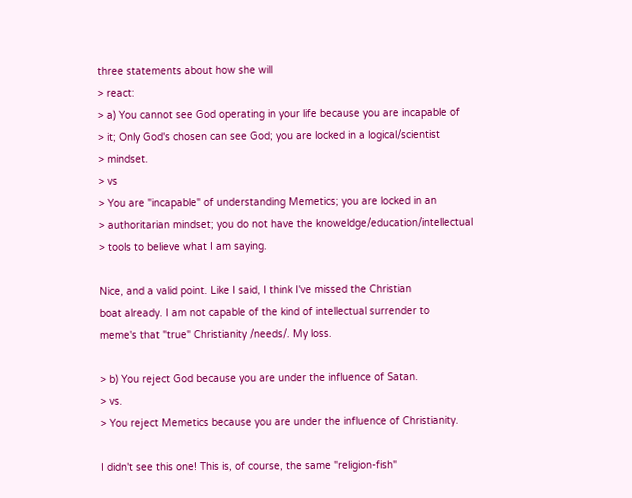three statements about how she will
> react:
> a) You cannot see God operating in your life because you are incapable of
> it; Only God's chosen can see God; you are locked in a logical/scientist
> mindset.
> vs
> You are "incapable" of understanding Memetics; you are locked in an
> authoritarian mindset; you do not have the knoweldge/education/intellectual
> tools to believe what I am saying.

Nice, and a valid point. Like I said, I think I've missed the Christian
boat already. I am not capable of the kind of intellectual surrender to
meme's that "true" Christianity /needs/. My loss.

> b) You reject God because you are under the influence of Satan.
> vs.
> You reject Memetics because you are under the influence of Christianity.

I didn't see this one! This is, of course, the same "religion-fish"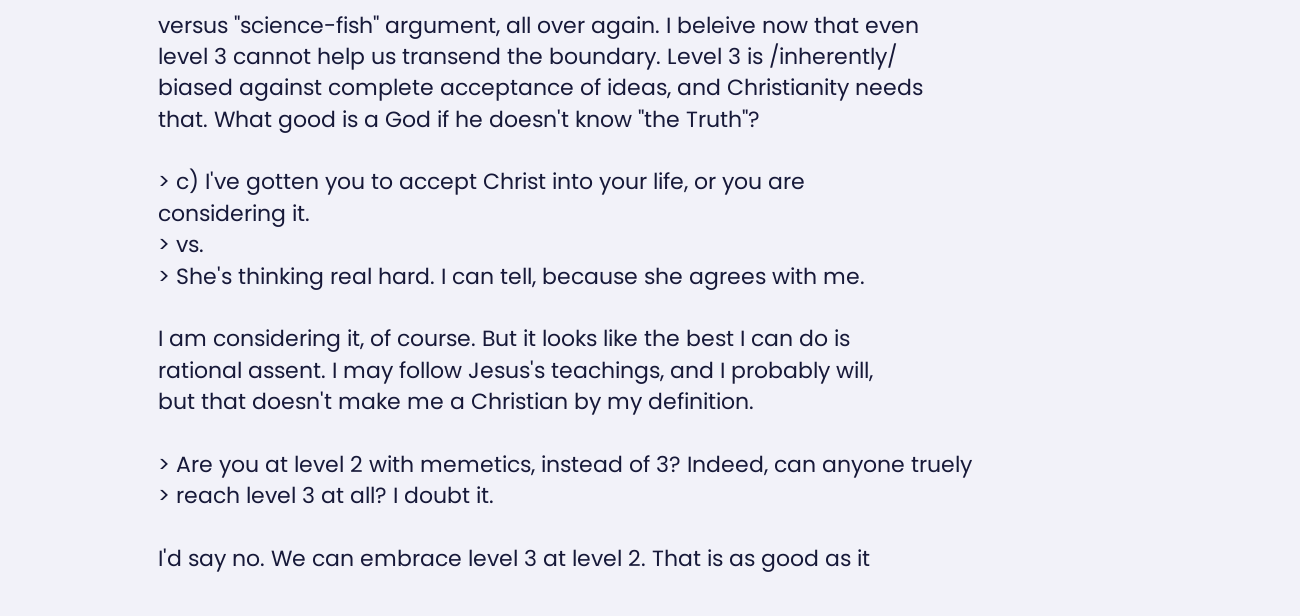versus "science-fish" argument, all over again. I beleive now that even
level 3 cannot help us transend the boundary. Level 3 is /inherently/
biased against complete acceptance of ideas, and Christianity needs
that. What good is a God if he doesn't know "the Truth"?

> c) I've gotten you to accept Christ into your life, or you are
considering it.
> vs.
> She's thinking real hard. I can tell, because she agrees with me.

I am considering it, of course. But it looks like the best I can do is
rational assent. I may follow Jesus's teachings, and I probably will,
but that doesn't make me a Christian by my definition.

> Are you at level 2 with memetics, instead of 3? Indeed, can anyone truely
> reach level 3 at all? I doubt it.

I'd say no. We can embrace level 3 at level 2. That is as good as it